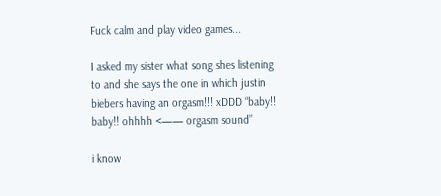Fuck calm and play video games...

I asked my sister what song shes listening to and she says the one in which justin biebers having an orgasm!!! xDDD “baby!! baby!! ohhhh <—— orgasm sound”

i know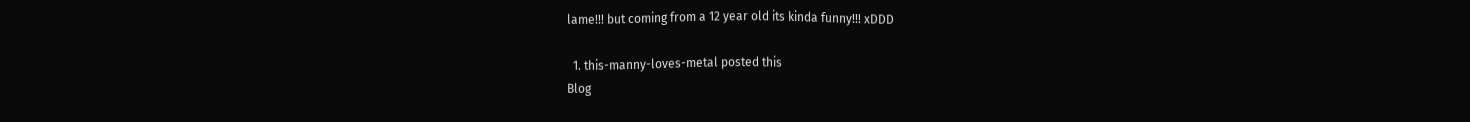lame!!! but coming from a 12 year old its kinda funny!!! xDDD

  1. this-manny-loves-metal posted this
Blog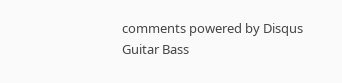comments powered by Disqus
Guitar Bass